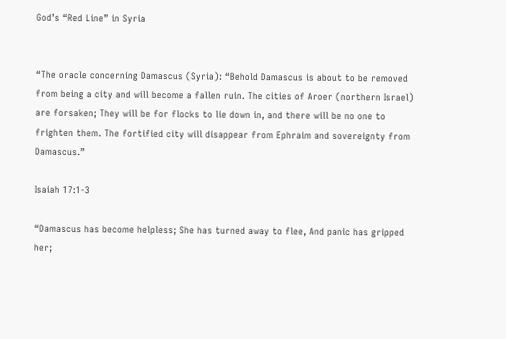God’s “Red Line” in Syria


“The oracle concerning Damascus (Syria): “Behold Damascus is about to be removed from being a city and will become a fallen ruin. The cities of Aroer (northern Israel) are forsaken; They will be for flocks to lie down in, and there will be no one to frighten them. The fortified city will disappear from Ephraim and sovereignty from Damascus.”

Isaiah 17:1-3

“Damascus has become helpless; She has turned away to flee, And panic has gripped her;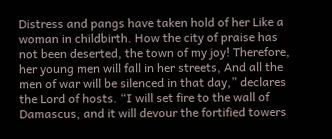Distress and pangs have taken hold of her Like a woman in childbirth. How the city of praise has not been deserted, the town of my joy! Therefore, her young men will fall in her streets, And all the men of war will be silenced in that day,” declares the Lord of hosts. “I will set fire to the wall of Damascus, and it will devour the fortified towers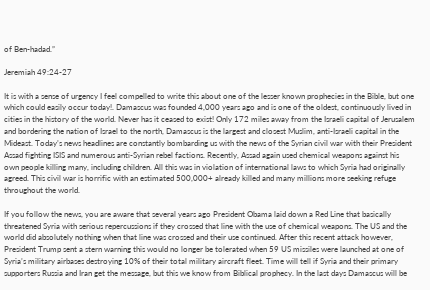of Ben-hadad.”

Jeremiah 49:24-27

It is with a sense of urgency I feel compelled to write this about one of the lesser known prophecies in the Bible, but one which could easily occur today!. Damascus was founded 4,000 years ago and is one of the oldest, continuously lived in cities in the history of the world. Never has it ceased to exist! Only 172 miles away from the Israeli capital of Jerusalem and bordering the nation of Israel to the north, Damascus is the largest and closest Muslim, anti-Israeli capital in the Mideast. Today’s news headlines are constantly bombarding us with the news of the Syrian civil war with their President Assad fighting ISIS and numerous anti-Syrian rebel factions. Recently, Assad again used chemical weapons against his own people killing many, including children. All this was in violation of international laws to which Syria had originally agreed. This civil war is horrific with an estimated 500,000+ already killed and many millions more seeking refuge throughout the world.

If you follow the news, you are aware that several years ago President Obama laid down a Red Line that basically threatened Syria with serious repercussions if they crossed that line with the use of chemical weapons. The US and the world did absolutely nothing when that line was crossed and their use continued. After this recent attack however, President Trump sent a stern warning this would no longer be tolerated when 59 US missiles were launched at one of Syria’s military airbases destroying 10% of their total military aircraft fleet. Time will tell if Syria and their primary supporters Russia and Iran get the message, but this we know from Biblical prophecy. In the last days Damascus will be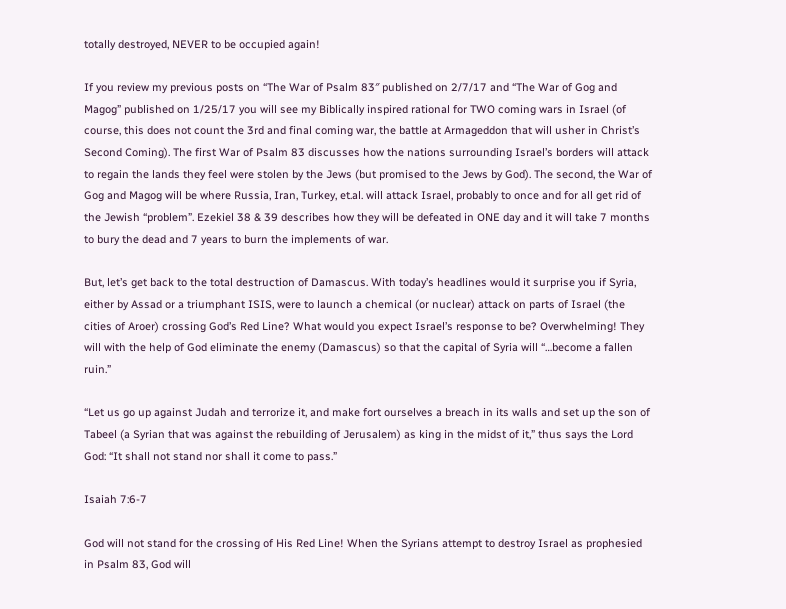totally destroyed, NEVER to be occupied again!

If you review my previous posts on “The War of Psalm 83″ published on 2/7/17 and “The War of Gog and Magog” published on 1/25/17 you will see my Biblically inspired rational for TWO coming wars in Israel (of course, this does not count the 3rd and final coming war, the battle at Armageddon that will usher in Christ’s Second Coming). The first War of Psalm 83 discusses how the nations surrounding Israel’s borders will attack to regain the lands they feel were stolen by the Jews (but promised to the Jews by God). The second, the War of Gog and Magog will be where Russia, Iran, Turkey, et.al. will attack Israel, probably to once and for all get rid of the Jewish “problem”. Ezekiel 38 & 39 describes how they will be defeated in ONE day and it will take 7 months to bury the dead and 7 years to burn the implements of war.

But, let’s get back to the total destruction of Damascus. With today’s headlines would it surprise you if Syria, either by Assad or a triumphant ISIS, were to launch a chemical (or nuclear) attack on parts of Israel (the cities of Aroer) crossing God’s Red Line? What would you expect Israel’s response to be? Overwhelming! They will with the help of God eliminate the enemy (Damascus) so that the capital of Syria will “…become a fallen ruin.”

“Let us go up against Judah and terrorize it, and make fort ourselves a breach in its walls and set up the son of Tabeel (a Syrian that was against the rebuilding of Jerusalem) as king in the midst of it,” thus says the Lord God: “It shall not stand nor shall it come to pass.”

Isaiah 7:6-7

God will not stand for the crossing of His Red Line! When the Syrians attempt to destroy Israel as prophesied in Psalm 83, God will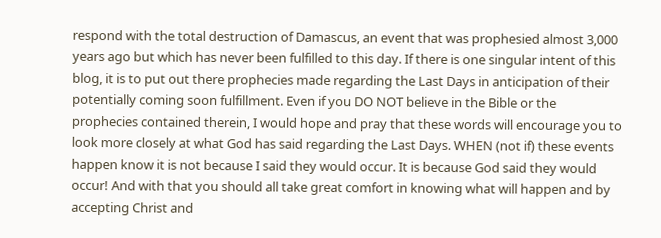respond with the total destruction of Damascus, an event that was prophesied almost 3,000 years ago but which has never been fulfilled to this day. If there is one singular intent of this blog, it is to put out there prophecies made regarding the Last Days in anticipation of their potentially coming soon fulfillment. Even if you DO NOT believe in the Bible or the prophecies contained therein, I would hope and pray that these words will encourage you to look more closely at what God has said regarding the Last Days. WHEN (not if) these events happen know it is not because I said they would occur. It is because God said they would occur! And with that you should all take great comfort in knowing what will happen and by accepting Christ and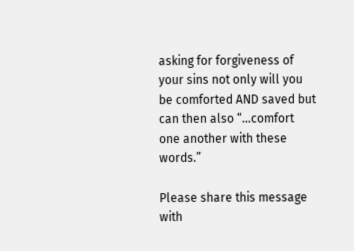asking for forgiveness of your sins not only will you be comforted AND saved but can then also “…comfort one another with these words.”

Please share this message with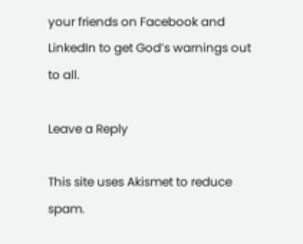your friends on Facebook and LinkedIn to get God’s warnings out to all.

Leave a Reply

This site uses Akismet to reduce spam.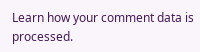Learn how your comment data is processed.